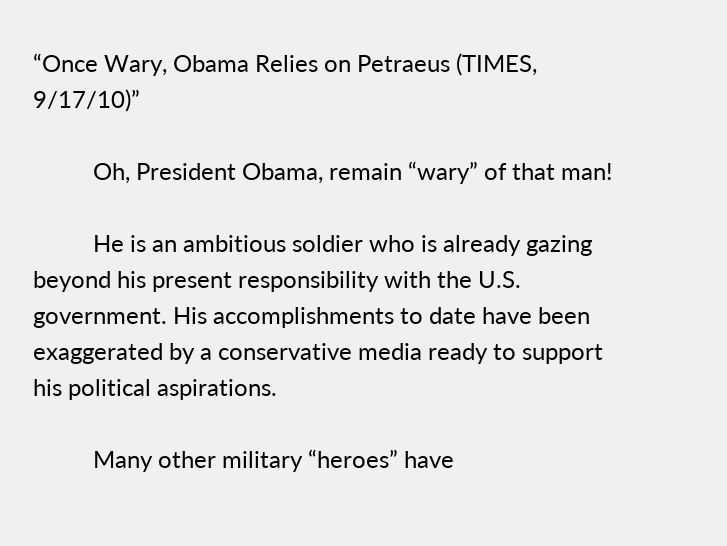“Once Wary, Obama Relies on Petraeus (TIMES, 9/17/10)”

          Oh, President Obama, remain “wary” of that man!

          He is an ambitious soldier who is already gazing beyond his present responsibility with the U.S. government. His accomplishments to date have been exaggerated by a conservative media ready to support his political aspirations.

          Many other military “heroes” have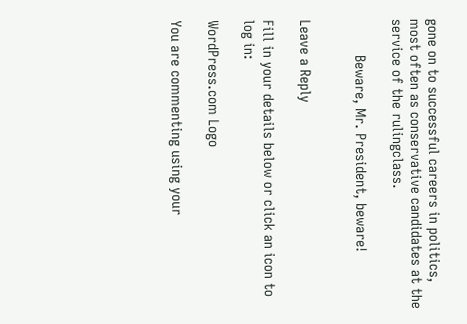gone on to successful careers in politics, most often as conservative candidates at the service of the rulingclass.

         Beware, Mr. President, beware!


Leave a Reply

Fill in your details below or click an icon to log in:

WordPress.com Logo

You are commenting using your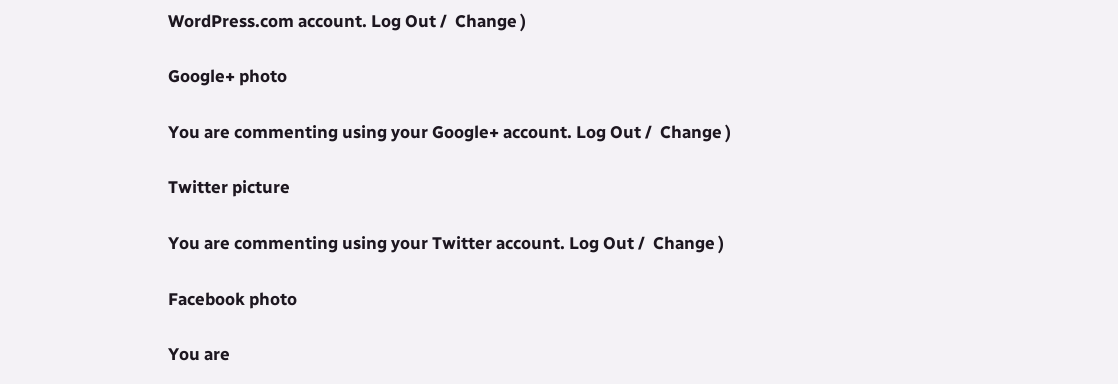WordPress.com account. Log Out /  Change )

Google+ photo

You are commenting using your Google+ account. Log Out /  Change )

Twitter picture

You are commenting using your Twitter account. Log Out /  Change )

Facebook photo

You are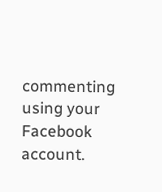commenting using your Facebook account.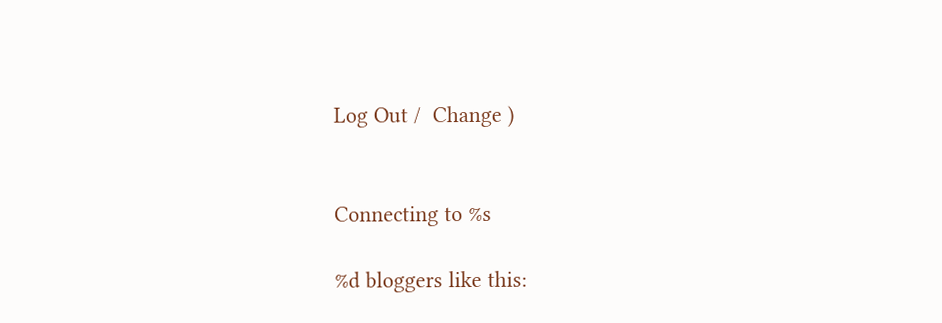Log Out /  Change )


Connecting to %s

%d bloggers like this: